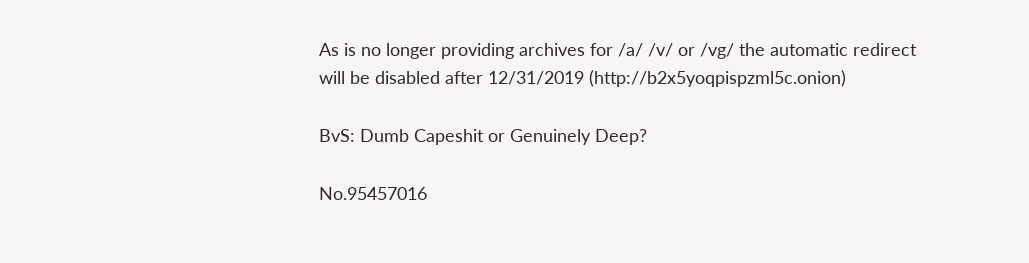As is no longer providing archives for /a/ /v/ or /vg/ the automatic redirect will be disabled after 12/31/2019 (http://b2x5yoqpispzml5c.onion)

BvS: Dumb Capeshit or Genuinely Deep?

No.95457016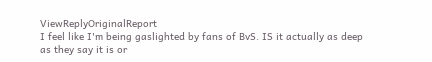ViewReplyOriginalReport
I feel like I'm being gaslighted by fans of BvS. IS it actually as deep as they say it is or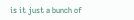is it just a bunch of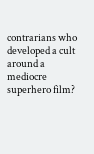contrarians who developed a cult around a mediocre superhero film?